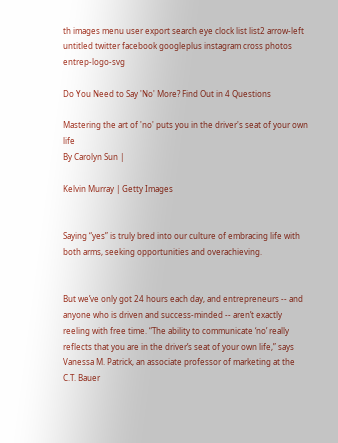th images menu user export search eye clock list list2 arrow-left untitled twitter facebook googleplus instagram cross photos entrep-logo-svg

Do You Need to Say 'No' More? Find Out in 4 Questions

Mastering the art of 'no' puts you in the driver's seat of your own life
By Carolyn Sun |

Kelvin Murray | Getty Images


Saying “yes” is truly bred into our culture of embracing life with both arms, seeking opportunities and overachieving.


But we’ve only got 24 hours each day, and entrepreneurs -- and anyone who is driven and success-minded -- aren’t exactly reeling with free time. “The ability to communicate ‘no’ really reflects that you are in the driver’s seat of your own life,” says Vanessa M. Patrick, an associate professor of marketing at the C.T. Bauer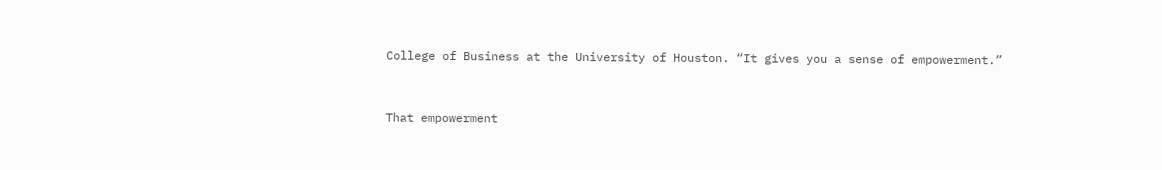College of Business at the University of Houston. “It gives you a sense of empowerment.”



That empowerment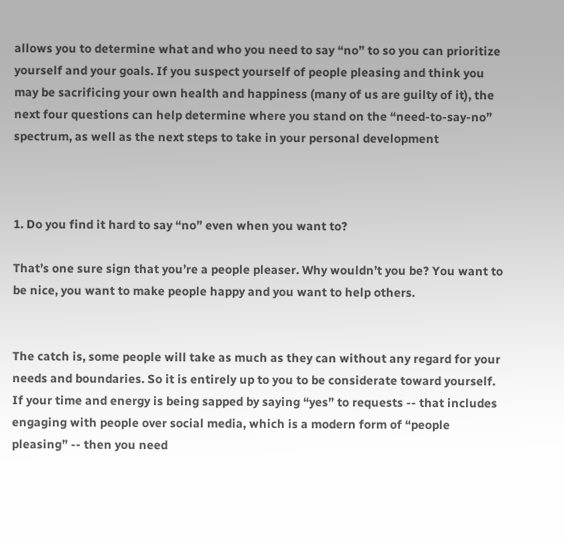allows you to determine what and who you need to say “no” to so you can prioritize yourself and your goals. If you suspect yourself of people pleasing and think you may be sacrificing your own health and happiness (many of us are guilty of it), the next four questions can help determine where you stand on the “need-to-say-no” spectrum, as well as the next steps to take in your personal development



1. Do you find it hard to say “no” even when you want to?

That’s one sure sign that you’re a people pleaser. Why wouldn’t you be? You want to be nice, you want to make people happy and you want to help others.


The catch is, some people will take as much as they can without any regard for your needs and boundaries. So it is entirely up to you to be considerate toward yourself. If your time and energy is being sapped by saying “yes” to requests -- that includes engaging with people over social media, which is a modern form of “people pleasing” -- then you need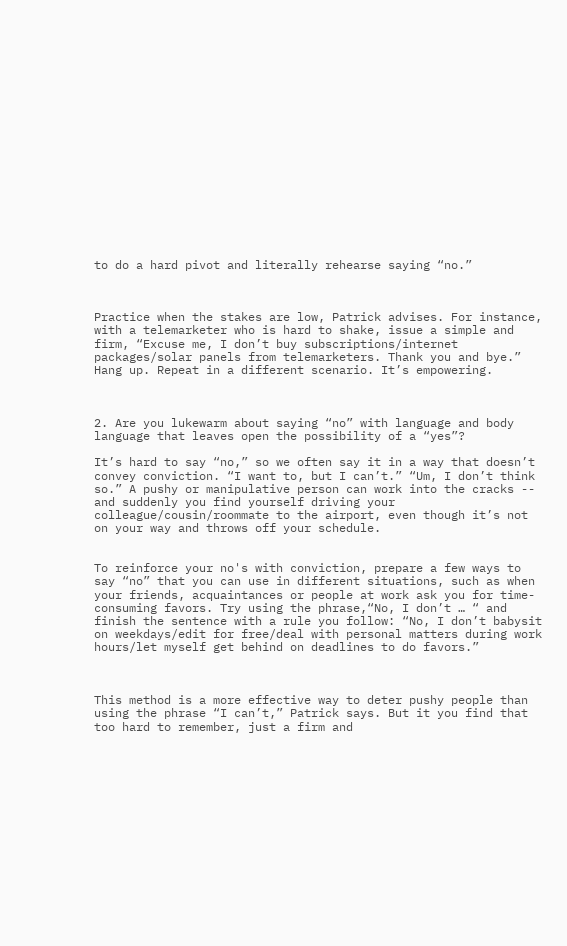to do a hard pivot and literally rehearse saying “no.”



Practice when the stakes are low, Patrick advises. For instance, with a telemarketer who is hard to shake, issue a simple and firm, “Excuse me, I don’t buy subscriptions/internet packages/solar panels from telemarketers. Thank you and bye.” Hang up. Repeat in a different scenario. It’s empowering.



2. Are you lukewarm about saying “no” with language and body language that leaves open the possibility of a “yes”?

It’s hard to say “no,” so we often say it in a way that doesn’t convey conviction. “I want to, but I can’t.” “Um, I don’t think so.” A pushy or manipulative person can work into the cracks -- and suddenly you find yourself driving your colleague/cousin/roommate to the airport, even though it’s not on your way and throws off your schedule.


To reinforce your no's with conviction, prepare a few ways to say “no” that you can use in different situations, such as when your friends, acquaintances or people at work ask you for time-consuming favors. Try using the phrase,“No, I don’t … “ and finish the sentence with a rule you follow: “No, I don’t babysit on weekdays/edit for free/deal with personal matters during work hours/let myself get behind on deadlines to do favors.”



This method is a more effective way to deter pushy people than using the phrase “I can’t,” Patrick says. But it you find that too hard to remember, just a firm and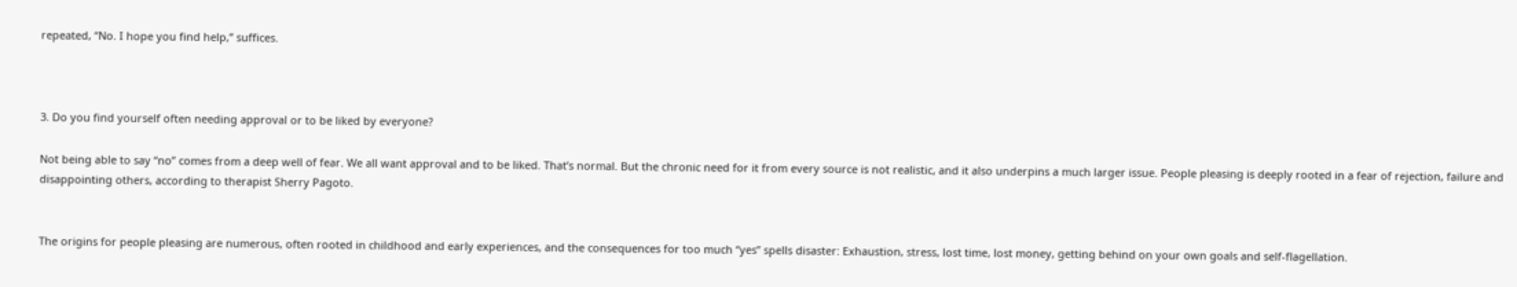repeated, “No. I hope you find help,” suffices.



3. Do you find yourself often needing approval or to be liked by everyone?

Not being able to say “no” comes from a deep well of fear. We all want approval and to be liked. That’s normal. But the chronic need for it from every source is not realistic, and it also underpins a much larger issue. People pleasing is deeply rooted in a fear of rejection, failure and disappointing others, according to therapist Sherry Pagoto.


The origins for people pleasing are numerous, often rooted in childhood and early experiences, and the consequences for too much “yes” spells disaster: Exhaustion, stress, lost time, lost money, getting behind on your own goals and self-flagellation.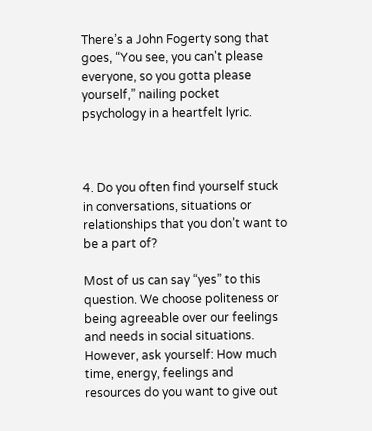There’s a John Fogerty song that goes, “You see, you can't please everyone, so you gotta please yourself,” nailing pocket psychology in a heartfelt lyric.



4. Do you often find yourself stuck in conversations, situations or relationships that you don’t want to be a part of?

Most of us can say “yes” to this question. We choose politeness or being agreeable over our feelings and needs in social situations. However, ask yourself: How much time, energy, feelings and resources do you want to give out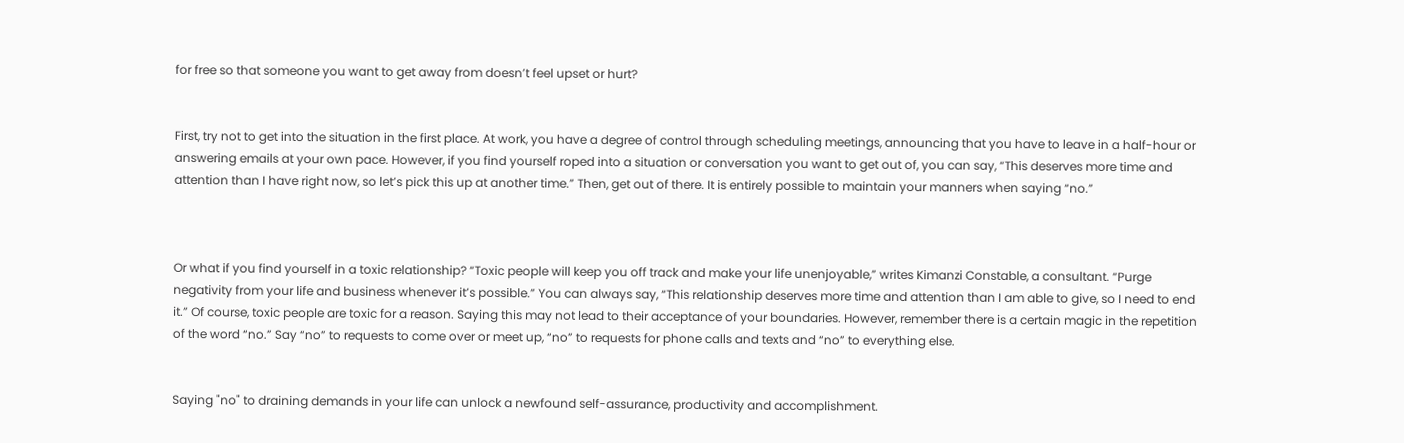for free so that someone you want to get away from doesn’t feel upset or hurt?


First, try not to get into the situation in the first place. At work, you have a degree of control through scheduling meetings, announcing that you have to leave in a half-hour or answering emails at your own pace. However, if you find yourself roped into a situation or conversation you want to get out of, you can say, “This deserves more time and attention than I have right now, so let’s pick this up at another time.” Then, get out of there. It is entirely possible to maintain your manners when saying “no.”



Or what if you find yourself in a toxic relationship? “Toxic people will keep you off track and make your life unenjoyable,” writes Kimanzi Constable, a consultant. “Purge negativity from your life and business whenever it’s possible.” You can always say, “This relationship deserves more time and attention than I am able to give, so I need to end it.” Of course, toxic people are toxic for a reason. Saying this may not lead to their acceptance of your boundaries. However, remember there is a certain magic in the repetition of the word “no.” Say “no” to requests to come over or meet up, “no” to requests for phone calls and texts and “no” to everything else.


Saying "no" to draining demands in your life can unlock a newfound self-assurance, productivity and accomplishment.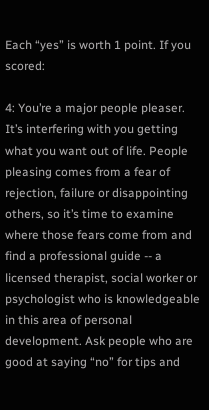Each “yes” is worth 1 point. If you scored:

4: You’re a major people pleaser. It’s interfering with you getting what you want out of life. People pleasing comes from a fear of rejection, failure or disappointing others, so it’s time to examine where those fears come from and find a professional guide -- a licensed therapist, social worker or psychologist who is knowledgeable in this area of personal development. Ask people who are good at saying “no” for tips and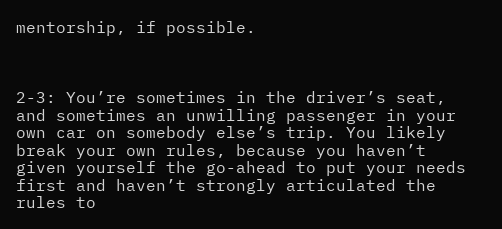mentorship, if possible.



2-3: You’re sometimes in the driver’s seat, and sometimes an unwilling passenger in your own car on somebody else’s trip. You likely break your own rules, because you haven’t given yourself the go-ahead to put your needs first and haven’t strongly articulated the rules to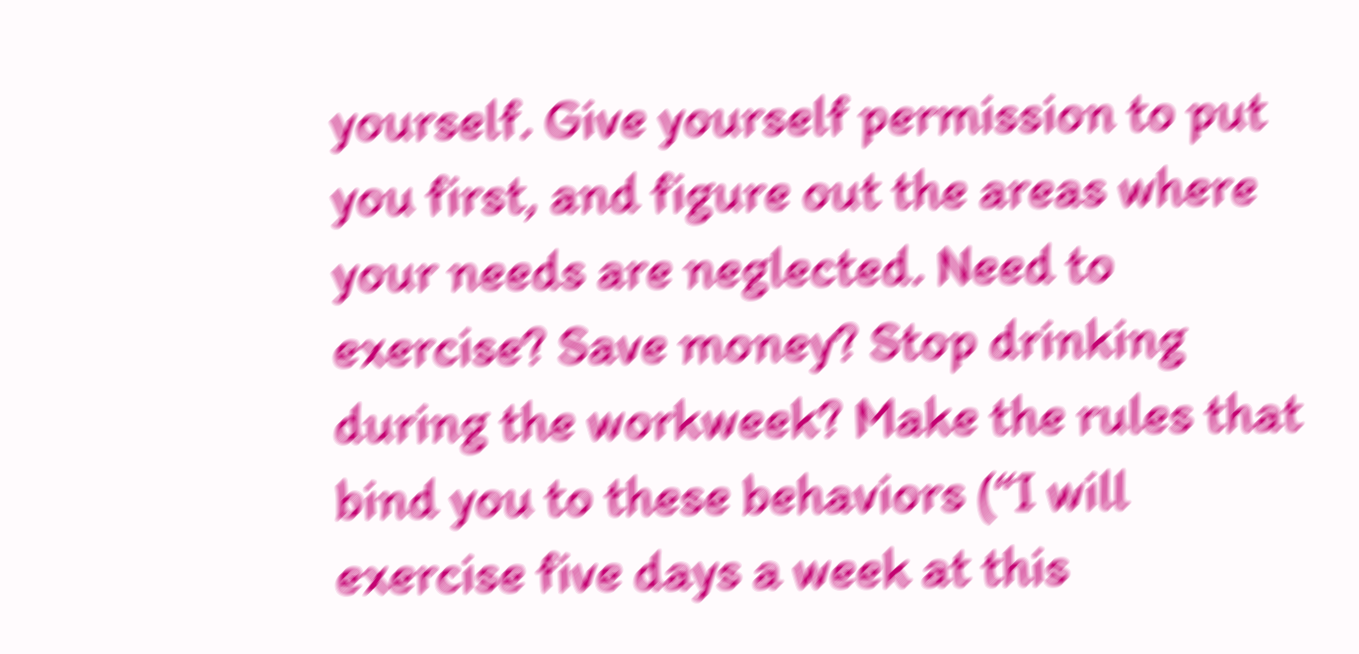yourself. Give yourself permission to put you first, and figure out the areas where your needs are neglected. Need to exercise? Save money? Stop drinking during the workweek? Make the rules that bind you to these behaviors (“I will exercise five days a week at this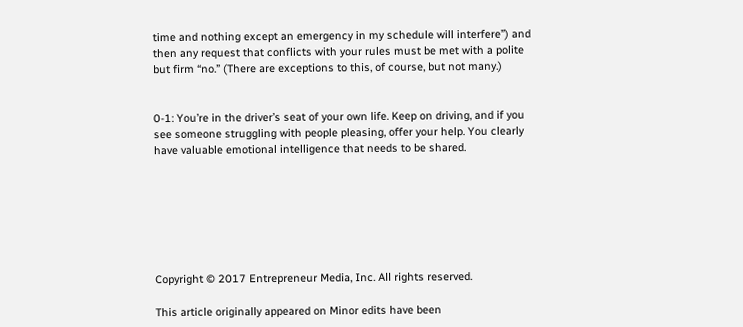time and nothing except an emergency in my schedule will interfere”) and then any request that conflicts with your rules must be met with a polite but firm “no.” (There are exceptions to this, of course, but not many.)


0-1: You’re in the driver’s seat of your own life. Keep on driving, and if you see someone struggling with people pleasing, offer your help. You clearly have valuable emotional intelligence that needs to be shared.







Copyright © 2017 Entrepreneur Media, Inc. All rights reserved.

This article originally appeared on Minor edits have been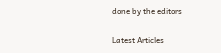done by the editors

Latest Articles